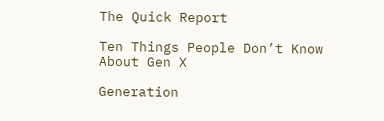The Quick Report

Ten Things People Don’t Know About Gen X

Generation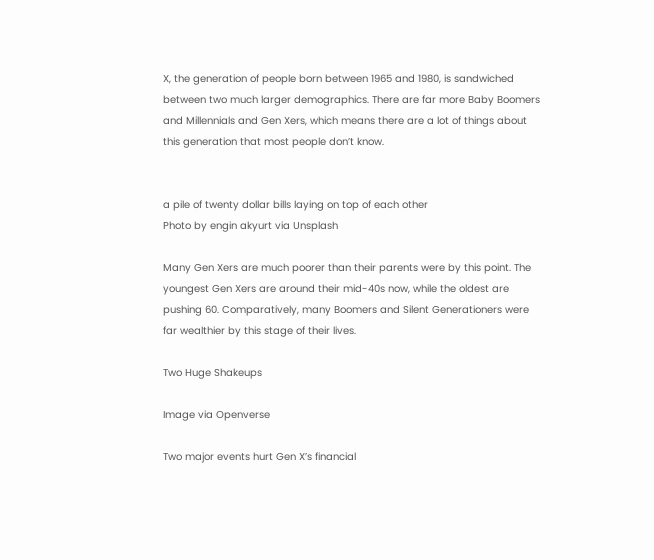X, the generation of people born between 1965 and 1980, is sandwiched between two much larger demographics. There are far more Baby Boomers and Millennials and Gen Xers, which means there are a lot of things about this generation that most people don’t know.


a pile of twenty dollar bills laying on top of each other
Photo by engin akyurt via Unsplash

Many Gen Xers are much poorer than their parents were by this point. The youngest Gen Xers are around their mid-40s now, while the oldest are pushing 60. Comparatively, many Boomers and Silent Generationers were far wealthier by this stage of their lives.

Two Huge Shakeups

Image via Openverse

Two major events hurt Gen X’s financial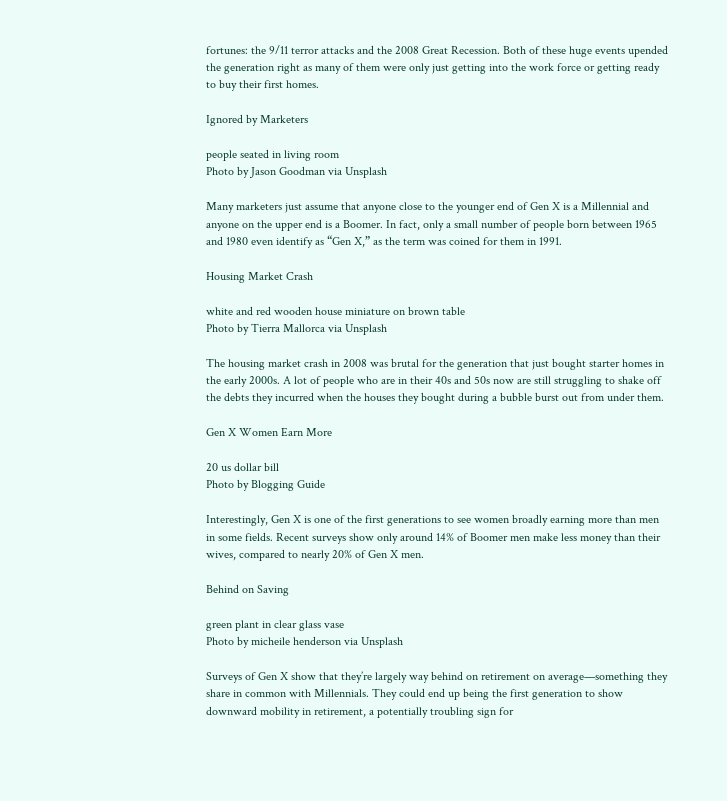fortunes: the 9/11 terror attacks and the 2008 Great Recession. Both of these huge events upended the generation right as many of them were only just getting into the work force or getting ready to buy their first homes.

Ignored by Marketers

people seated in living room
Photo by Jason Goodman via Unsplash

Many marketers just assume that anyone close to the younger end of Gen X is a Millennial and anyone on the upper end is a Boomer. In fact, only a small number of people born between 1965 and 1980 even identify as “Gen X,” as the term was coined for them in 1991.

Housing Market Crash

white and red wooden house miniature on brown table
Photo by Tierra Mallorca via Unsplash

The housing market crash in 2008 was brutal for the generation that just bought starter homes in the early 2000s. A lot of people who are in their 40s and 50s now are still struggling to shake off the debts they incurred when the houses they bought during a bubble burst out from under them.

Gen X Women Earn More

20 us dollar bill
Photo by Blogging Guide

Interestingly, Gen X is one of the first generations to see women broadly earning more than men in some fields. Recent surveys show only around 14% of Boomer men make less money than their wives, compared to nearly 20% of Gen X men.

Behind on Saving

green plant in clear glass vase
Photo by micheile henderson via Unsplash

Surveys of Gen X show that they’re largely way behind on retirement on average—something they share in common with Millennials. They could end up being the first generation to show downward mobility in retirement, a potentially troubling sign for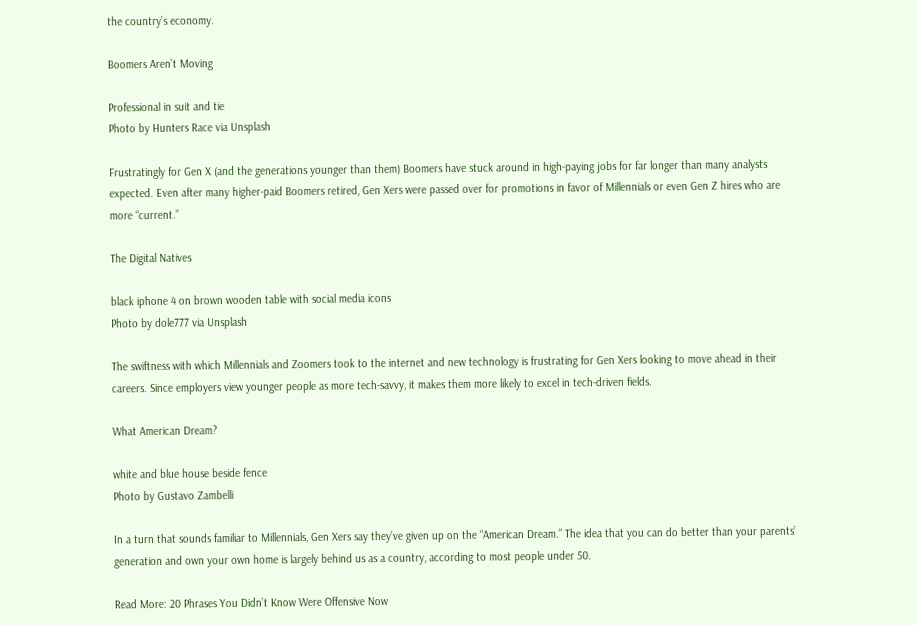the country’s economy.

Boomers Aren’t Moving

Professional in suit and tie
Photo by Hunters Race via Unsplash

Frustratingly for Gen X (and the generations younger than them) Boomers have stuck around in high-paying jobs for far longer than many analysts expected. Even after many higher-paid Boomers retired, Gen Xers were passed over for promotions in favor of Millennials or even Gen Z hires who are more “current.”

The Digital Natives

black iphone 4 on brown wooden table with social media icons
Photo by dole777 via Unsplash

The swiftness with which Millennials and Zoomers took to the internet and new technology is frustrating for Gen Xers looking to move ahead in their careers. Since employers view younger people as more tech-savvy, it makes them more likely to excel in tech-driven fields.

What American Dream?

white and blue house beside fence
Photo by Gustavo Zambelli

In a turn that sounds familiar to Millennials, Gen Xers say they’ve given up on the “American Dream.” The idea that you can do better than your parents’ generation and own your own home is largely behind us as a country, according to most people under 50.

Read More: 20 Phrases You Didn’t Know Were Offensive Now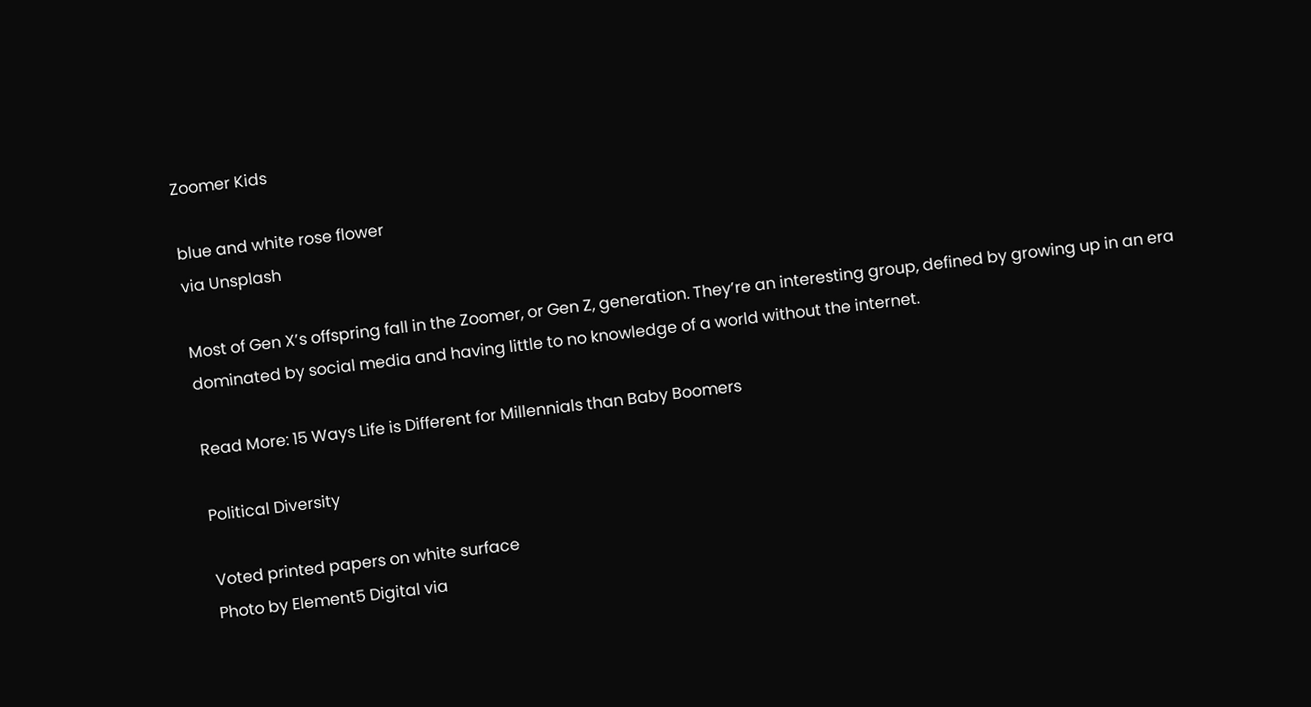Zoomer Kids

blue and white rose flower
via Unsplash

Most of Gen X’s offspring fall in the Zoomer, or Gen Z, generation. They’re an interesting group, defined by growing up in an era dominated by social media and having little to no knowledge of a world without the internet.

Read More: 15 Ways Life is Different for Millennials than Baby Boomers

Political Diversity

Voted printed papers on white surface
Photo by Element5 Digital via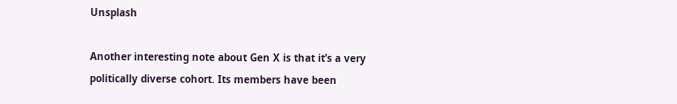Unsplash

Another interesting note about Gen X is that it’s a very politically diverse cohort. Its members have been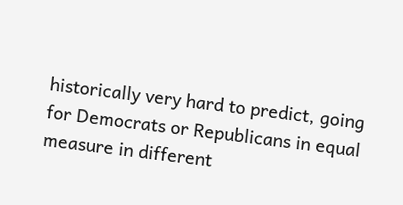historically very hard to predict, going for Democrats or Republicans in equal measure in different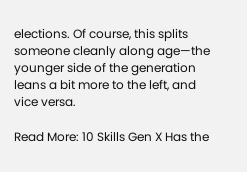elections. Of course, this splits someone cleanly along age—the younger side of the generation leans a bit more to the left, and vice versa.

Read More: 10 Skills Gen X Has the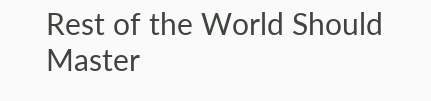Rest of the World Should Master